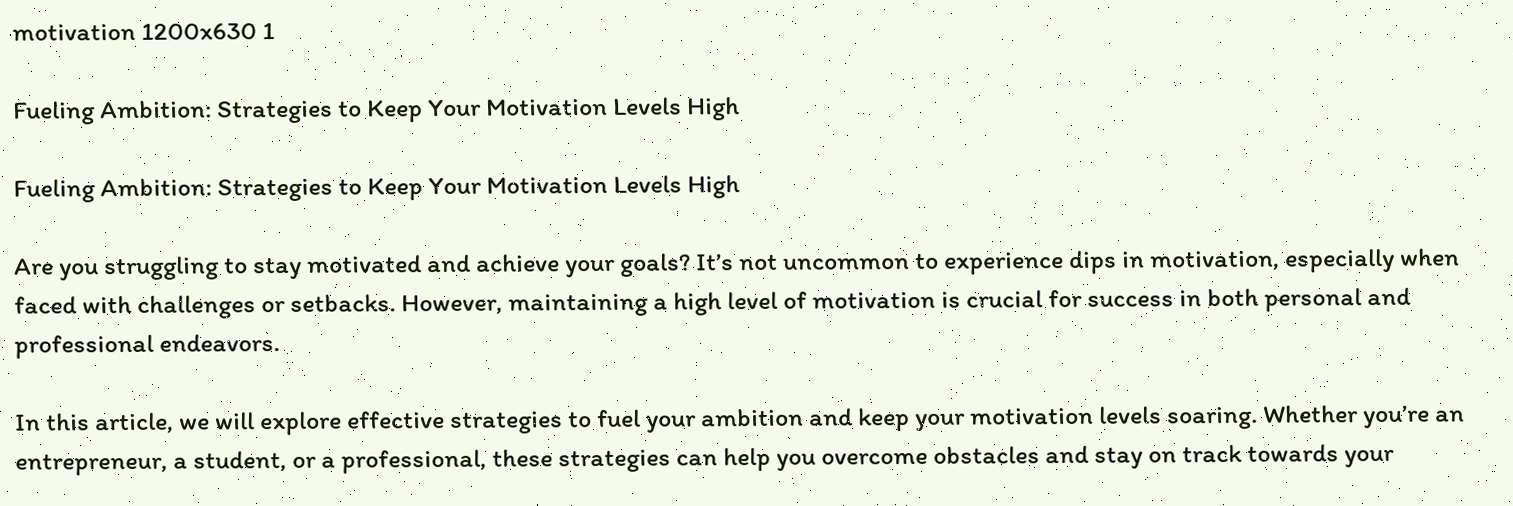motivation 1200x630 1

Fueling Ambition: Strategies to Keep Your Motivation Levels High

Fueling Ambition: Strategies to Keep Your Motivation Levels High

Are you struggling to stay motivated and achieve your goals? It’s not uncommon to experience dips in motivation, especially when faced with challenges or setbacks. However, maintaining a high level of motivation is crucial for success in both personal and professional endeavors.

In this article, we will explore effective strategies to fuel your ambition and keep your motivation levels soaring. Whether you’re an entrepreneur, a student, or a professional, these strategies can help you overcome obstacles and stay on track towards your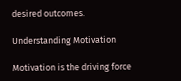desired outcomes.

Understanding Motivation

Motivation is the driving force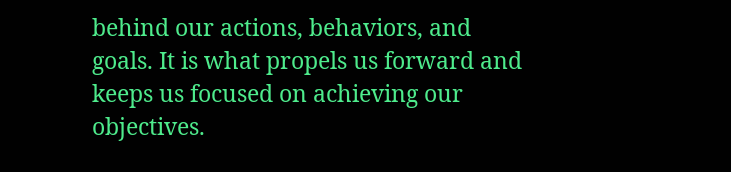behind our actions, behaviors, and goals. It is what propels us forward and keeps us focused on achieving our objectives.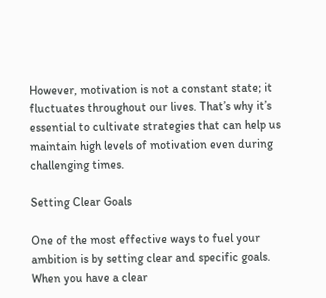However, motivation is not a constant state; it fluctuates throughout our lives. That’s why it’s essential to cultivate strategies that can help us maintain high levels of motivation even during challenging times.

Setting Clear Goals

One of the most effective ways to fuel your ambition is by setting clear and specific goals. When you have a clear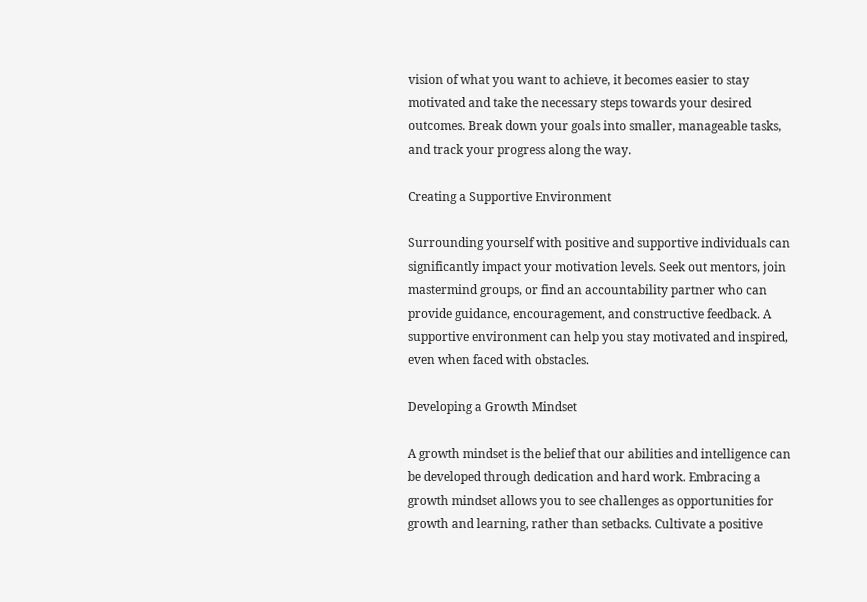vision of what you want to achieve, it becomes easier to stay motivated and take the necessary steps towards your desired outcomes. Break down your goals into smaller, manageable tasks, and track your progress along the way.

Creating a Supportive Environment

Surrounding yourself with positive and supportive individuals can significantly impact your motivation levels. Seek out mentors, join mastermind groups, or find an accountability partner who can provide guidance, encouragement, and constructive feedback. A supportive environment can help you stay motivated and inspired, even when faced with obstacles.

Developing a Growth Mindset

A growth mindset is the belief that our abilities and intelligence can be developed through dedication and hard work. Embracing a growth mindset allows you to see challenges as opportunities for growth and learning, rather than setbacks. Cultivate a positive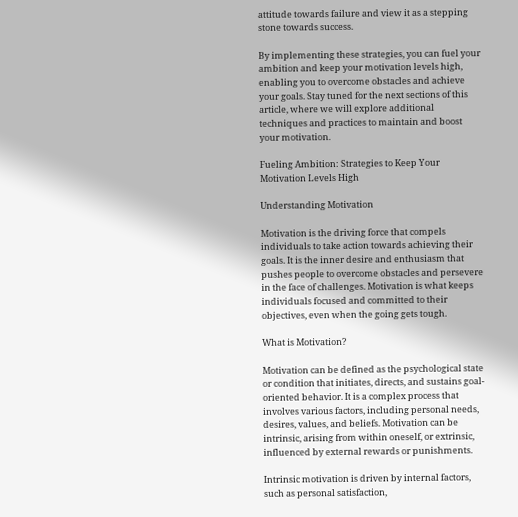attitude towards failure and view it as a stepping stone towards success.

By implementing these strategies, you can fuel your ambition and keep your motivation levels high, enabling you to overcome obstacles and achieve your goals. Stay tuned for the next sections of this article, where we will explore additional techniques and practices to maintain and boost your motivation.

Fueling Ambition: Strategies to Keep Your Motivation Levels High

Understanding Motivation

Motivation is the driving force that compels individuals to take action towards achieving their goals. It is the inner desire and enthusiasm that pushes people to overcome obstacles and persevere in the face of challenges. Motivation is what keeps individuals focused and committed to their objectives, even when the going gets tough.

What is Motivation?

Motivation can be defined as the psychological state or condition that initiates, directs, and sustains goal-oriented behavior. It is a complex process that involves various factors, including personal needs, desires, values, and beliefs. Motivation can be intrinsic, arising from within oneself, or extrinsic, influenced by external rewards or punishments.

Intrinsic motivation is driven by internal factors, such as personal satisfaction,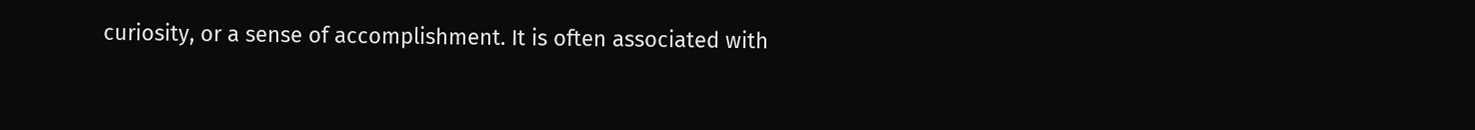curiosity, or a sense of accomplishment. It is often associated with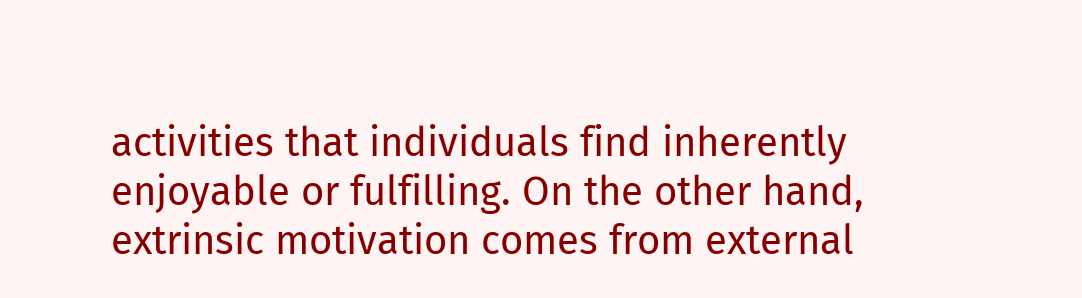activities that individuals find inherently enjoyable or fulfilling. On the other hand, extrinsic motivation comes from external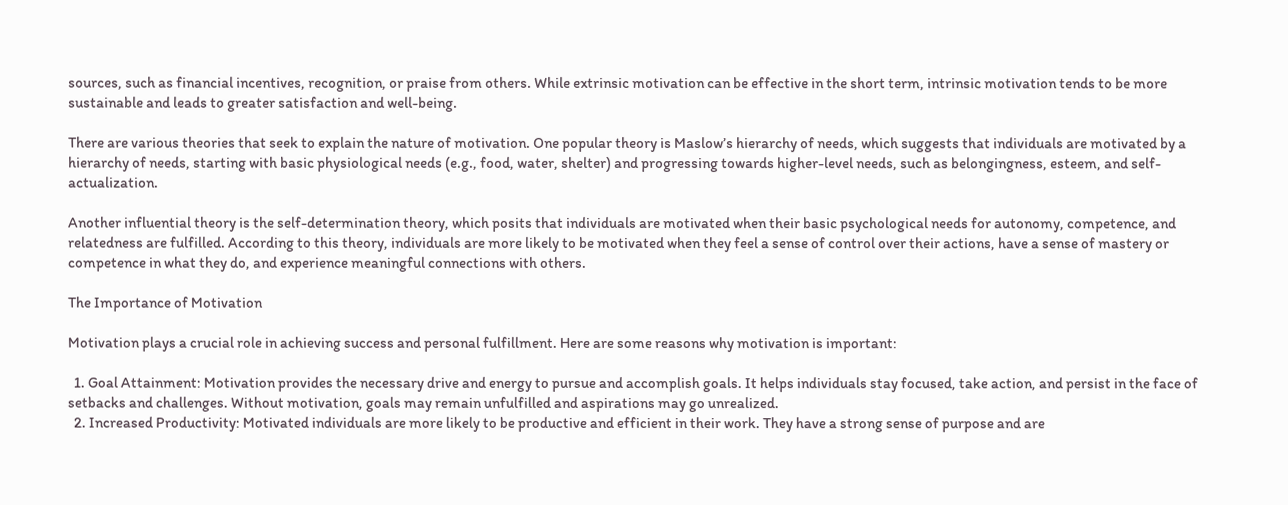sources, such as financial incentives, recognition, or praise from others. While extrinsic motivation can be effective in the short term, intrinsic motivation tends to be more sustainable and leads to greater satisfaction and well-being.

There are various theories that seek to explain the nature of motivation. One popular theory is Maslow’s hierarchy of needs, which suggests that individuals are motivated by a hierarchy of needs, starting with basic physiological needs (e.g., food, water, shelter) and progressing towards higher-level needs, such as belongingness, esteem, and self-actualization.

Another influential theory is the self-determination theory, which posits that individuals are motivated when their basic psychological needs for autonomy, competence, and relatedness are fulfilled. According to this theory, individuals are more likely to be motivated when they feel a sense of control over their actions, have a sense of mastery or competence in what they do, and experience meaningful connections with others.

The Importance of Motivation

Motivation plays a crucial role in achieving success and personal fulfillment. Here are some reasons why motivation is important:

  1. Goal Attainment: Motivation provides the necessary drive and energy to pursue and accomplish goals. It helps individuals stay focused, take action, and persist in the face of setbacks and challenges. Without motivation, goals may remain unfulfilled and aspirations may go unrealized.
  2. Increased Productivity: Motivated individuals are more likely to be productive and efficient in their work. They have a strong sense of purpose and are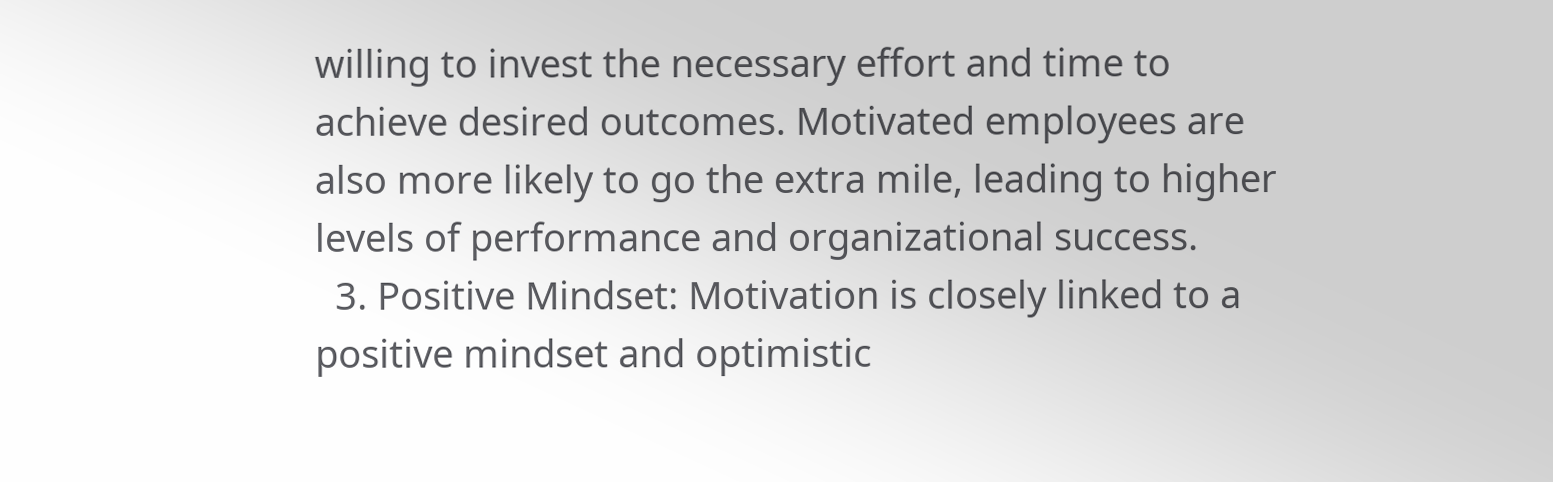willing to invest the necessary effort and time to achieve desired outcomes. Motivated employees are also more likely to go the extra mile, leading to higher levels of performance and organizational success.
  3. Positive Mindset: Motivation is closely linked to a positive mindset and optimistic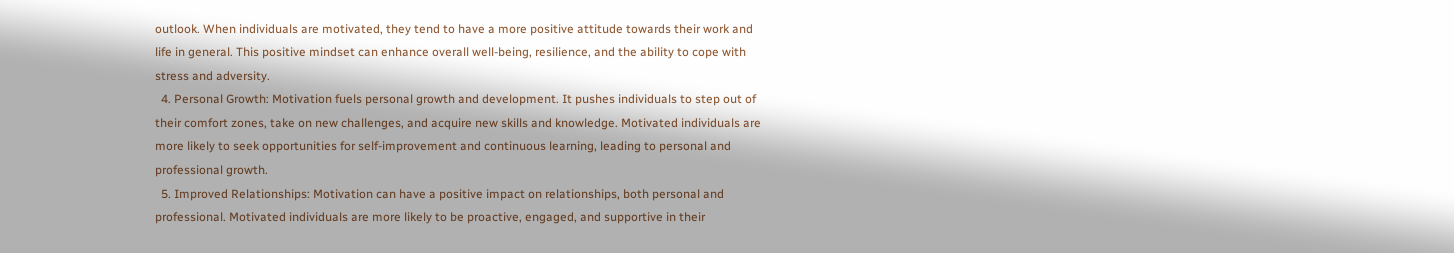outlook. When individuals are motivated, they tend to have a more positive attitude towards their work and life in general. This positive mindset can enhance overall well-being, resilience, and the ability to cope with stress and adversity.
  4. Personal Growth: Motivation fuels personal growth and development. It pushes individuals to step out of their comfort zones, take on new challenges, and acquire new skills and knowledge. Motivated individuals are more likely to seek opportunities for self-improvement and continuous learning, leading to personal and professional growth.
  5. Improved Relationships: Motivation can have a positive impact on relationships, both personal and professional. Motivated individuals are more likely to be proactive, engaged, and supportive in their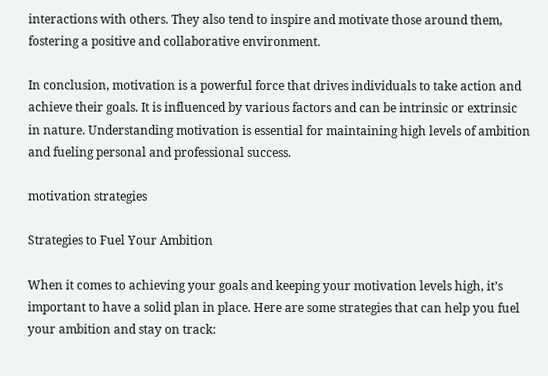interactions with others. They also tend to inspire and motivate those around them, fostering a positive and collaborative environment.

In conclusion, motivation is a powerful force that drives individuals to take action and achieve their goals. It is influenced by various factors and can be intrinsic or extrinsic in nature. Understanding motivation is essential for maintaining high levels of ambition and fueling personal and professional success.

motivation strategies

Strategies to Fuel Your Ambition

When it comes to achieving your goals and keeping your motivation levels high, it’s important to have a solid plan in place. Here are some strategies that can help you fuel your ambition and stay on track: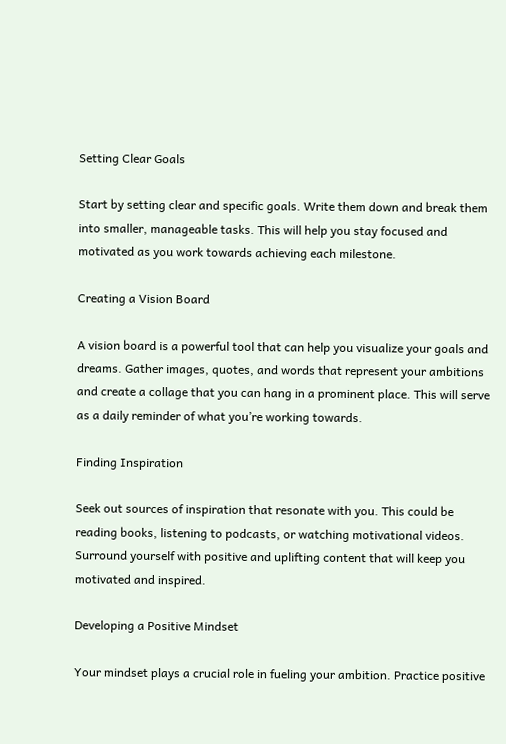Setting Clear Goals

Start by setting clear and specific goals. Write them down and break them into smaller, manageable tasks. This will help you stay focused and motivated as you work towards achieving each milestone.

Creating a Vision Board

A vision board is a powerful tool that can help you visualize your goals and dreams. Gather images, quotes, and words that represent your ambitions and create a collage that you can hang in a prominent place. This will serve as a daily reminder of what you’re working towards.

Finding Inspiration

Seek out sources of inspiration that resonate with you. This could be reading books, listening to podcasts, or watching motivational videos. Surround yourself with positive and uplifting content that will keep you motivated and inspired.

Developing a Positive Mindset

Your mindset plays a crucial role in fueling your ambition. Practice positive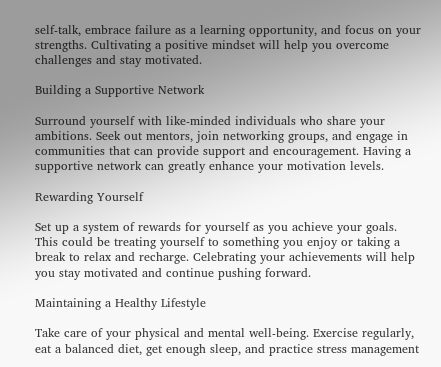self-talk, embrace failure as a learning opportunity, and focus on your strengths. Cultivating a positive mindset will help you overcome challenges and stay motivated.

Building a Supportive Network

Surround yourself with like-minded individuals who share your ambitions. Seek out mentors, join networking groups, and engage in communities that can provide support and encouragement. Having a supportive network can greatly enhance your motivation levels.

Rewarding Yourself

Set up a system of rewards for yourself as you achieve your goals. This could be treating yourself to something you enjoy or taking a break to relax and recharge. Celebrating your achievements will help you stay motivated and continue pushing forward.

Maintaining a Healthy Lifestyle

Take care of your physical and mental well-being. Exercise regularly, eat a balanced diet, get enough sleep, and practice stress management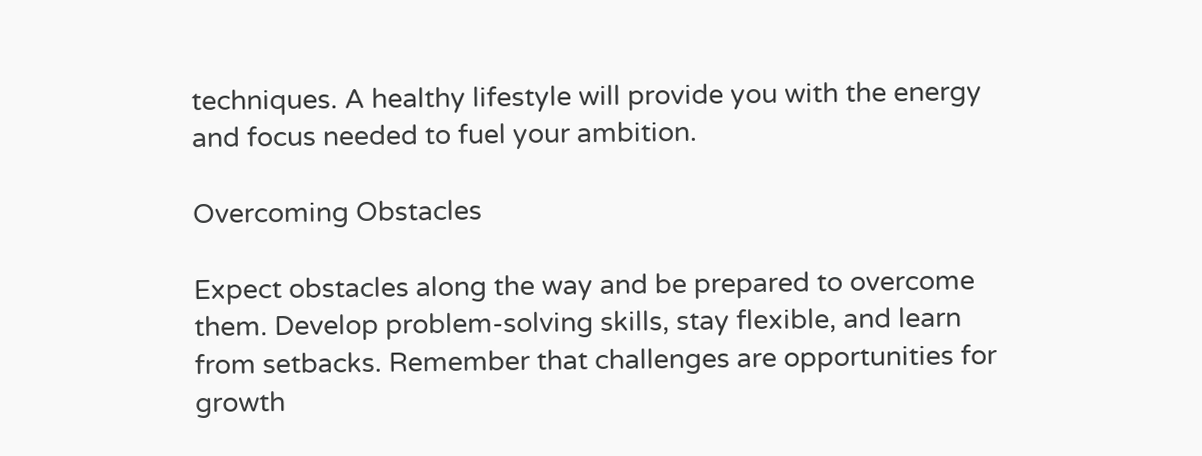techniques. A healthy lifestyle will provide you with the energy and focus needed to fuel your ambition.

Overcoming Obstacles

Expect obstacles along the way and be prepared to overcome them. Develop problem-solving skills, stay flexible, and learn from setbacks. Remember that challenges are opportunities for growth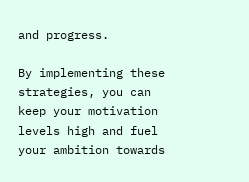and progress.

By implementing these strategies, you can keep your motivation levels high and fuel your ambition towards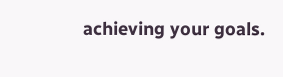achieving your goals.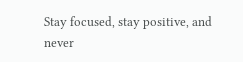Stay focused, stay positive, and never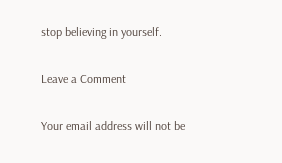stop believing in yourself.

Leave a Comment

Your email address will not be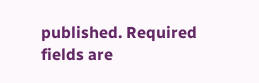published. Required fields are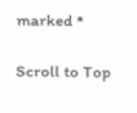marked *

Scroll to Top